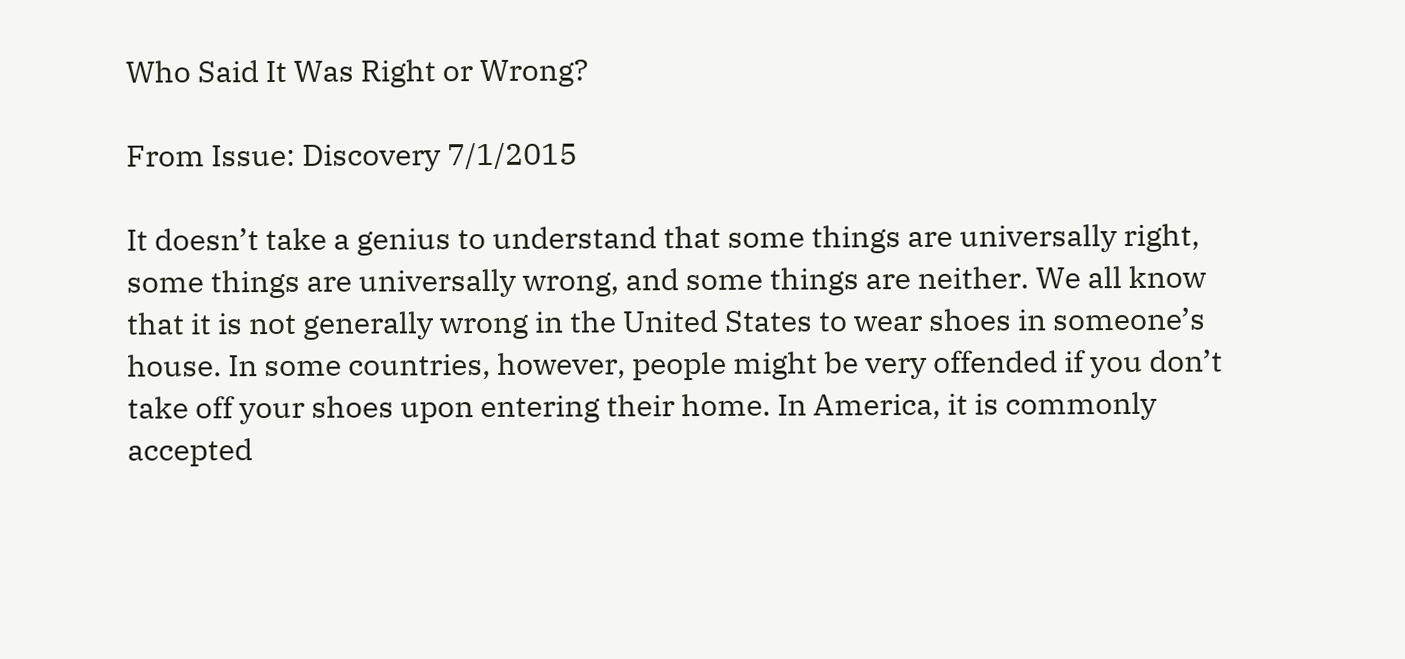Who Said It Was Right or Wrong?

From Issue: Discovery 7/1/2015

It doesn’t take a genius to understand that some things are universally right, some things are universally wrong, and some things are neither. We all know that it is not generally wrong in the United States to wear shoes in someone’s house. In some countries, however, people might be very offended if you don’t take off your shoes upon entering their home. In America, it is commonly accepted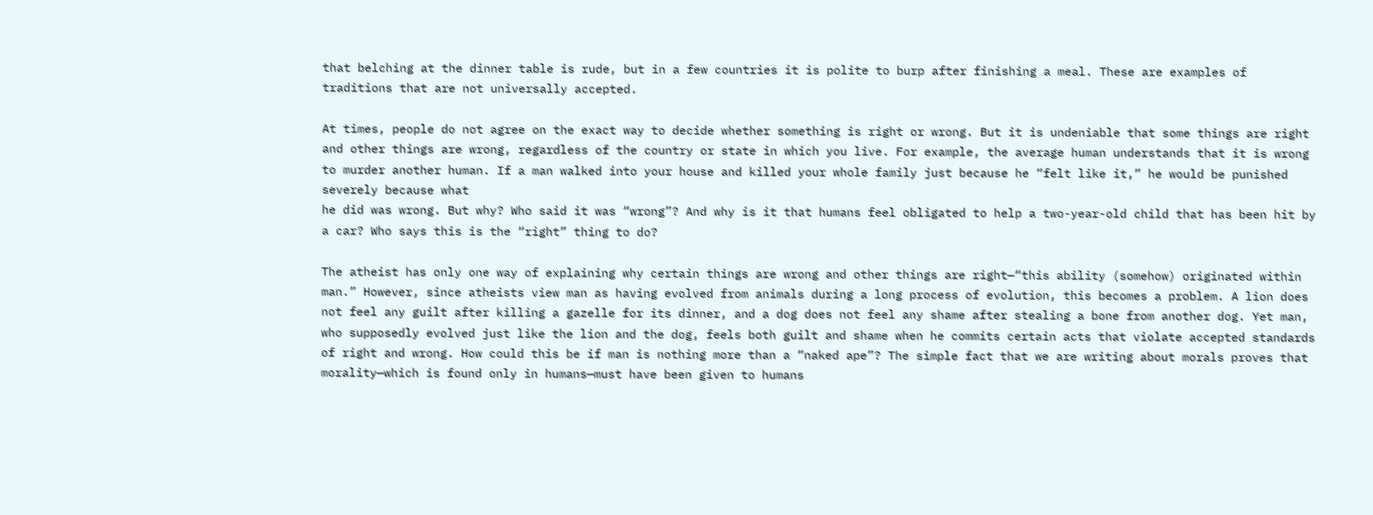that belching at the dinner table is rude, but in a few countries it is polite to burp after finishing a meal. These are examples of traditions that are not universally accepted.

At times, people do not agree on the exact way to decide whether something is right or wrong. But it is undeniable that some things are right and other things are wrong, regardless of the country or state in which you live. For example, the average human understands that it is wrong to murder another human. If a man walked into your house and killed your whole family just because he “felt like it,” he would be punished severely because what
he did was wrong. But why? Who said it was “wrong”? And why is it that humans feel obligated to help a two-year-old child that has been hit by a car? Who says this is the “right” thing to do?

The atheist has only one way of explaining why certain things are wrong and other things are right—“this ability (somehow) originated within man.” However, since atheists view man as having evolved from animals during a long process of evolution, this becomes a problem. A lion does not feel any guilt after killing a gazelle for its dinner, and a dog does not feel any shame after stealing a bone from another dog. Yet man, who supposedly evolved just like the lion and the dog, feels both guilt and shame when he commits certain acts that violate accepted standards of right and wrong. How could this be if man is nothing more than a “naked ape”? The simple fact that we are writing about morals proves that morality—which is found only in humans—must have been given to humans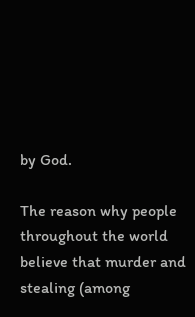by God.

The reason why people throughout the world believe that murder and stealing (among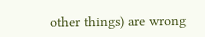other things) are wrong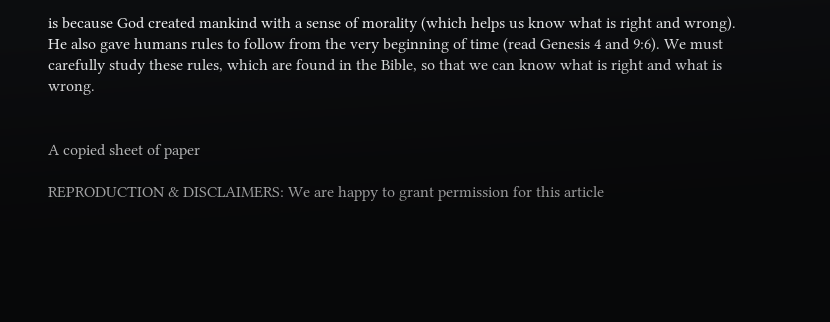is because God created mankind with a sense of morality (which helps us know what is right and wrong). He also gave humans rules to follow from the very beginning of time (read Genesis 4 and 9:6). We must carefully study these rules, which are found in the Bible, so that we can know what is right and what is wrong.


A copied sheet of paper

REPRODUCTION & DISCLAIMERS: We are happy to grant permission for this article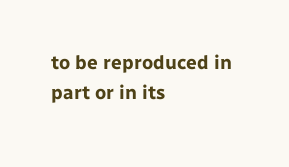to be reproduced in part or in its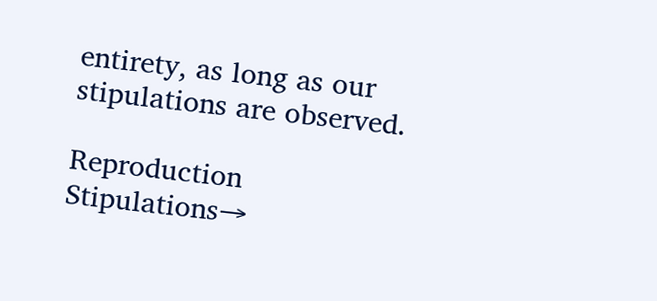entirety, as long as our stipulations are observed.

Reproduction Stipulations→